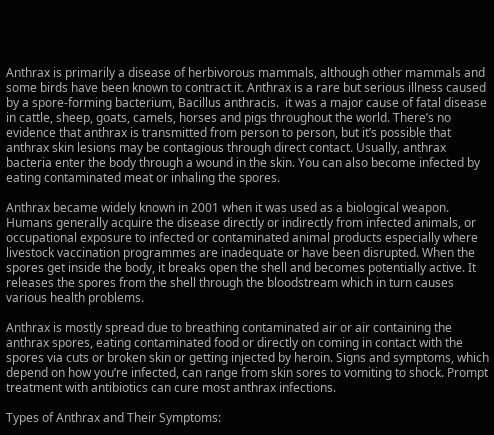Anthrax is primarily a disease of herbivorous mammals, although other mammals and some birds have been known to contract it. Anthrax is a rare but serious illness caused by a spore-forming bacterium, Bacillus anthracis.  it was a major cause of fatal disease in cattle, sheep, goats, camels, horses and pigs throughout the world. There’s no evidence that anthrax is transmitted from person to person, but it’s possible that anthrax skin lesions may be contagious through direct contact. Usually, anthrax bacteria enter the body through a wound in the skin. You can also become infected by eating contaminated meat or inhaling the spores.

Anthrax became widely known in 2001 when it was used as a biological weapon. Humans generally acquire the disease directly or indirectly from infected animals, or occupational exposure to infected or contaminated animal products especially where livestock vaccination programmes are inadequate or have been disrupted. When the spores get inside the body, it breaks open the shell and becomes potentially active. It releases the spores from the shell through the bloodstream which in turn causes various health problems.

Anthrax is mostly spread due to breathing contaminated air or air containing the anthrax spores, eating contaminated food or directly on coming in contact with the spores via cuts or broken skin or getting injected by heroin. Signs and symptoms, which depend on how you’re infected, can range from skin sores to vomiting to shock. Prompt treatment with antibiotics can cure most anthrax infections.

Types of Anthrax and Their Symptoms: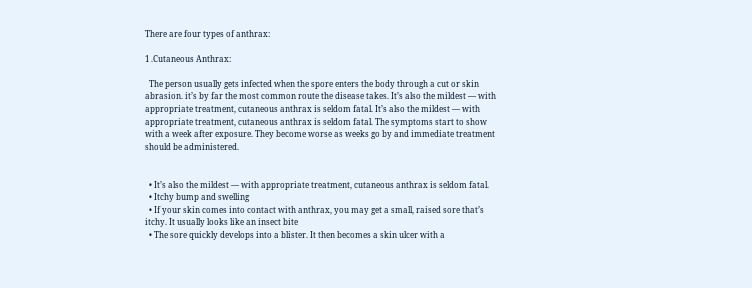There are four types of anthrax:

1 .Cutaneous Anthrax:

  The person usually gets infected when the spore enters the body through a cut or skin abrasion. it’s by far the most common route the disease takes. It’s also the mildest — with appropriate treatment, cutaneous anthrax is seldom fatal. It’s also the mildest — with appropriate treatment, cutaneous anthrax is seldom fatal. The symptoms start to show with a week after exposure. They become worse as weeks go by and immediate treatment should be administered.


  • It’s also the mildest — with appropriate treatment, cutaneous anthrax is seldom fatal.
  • Itchy bump and swelling
  • If your skin comes into contact with anthrax, you may get a small, raised sore that’s itchy. It usually looks like an insect bite
  • The sore quickly develops into a blister. It then becomes a skin ulcer with a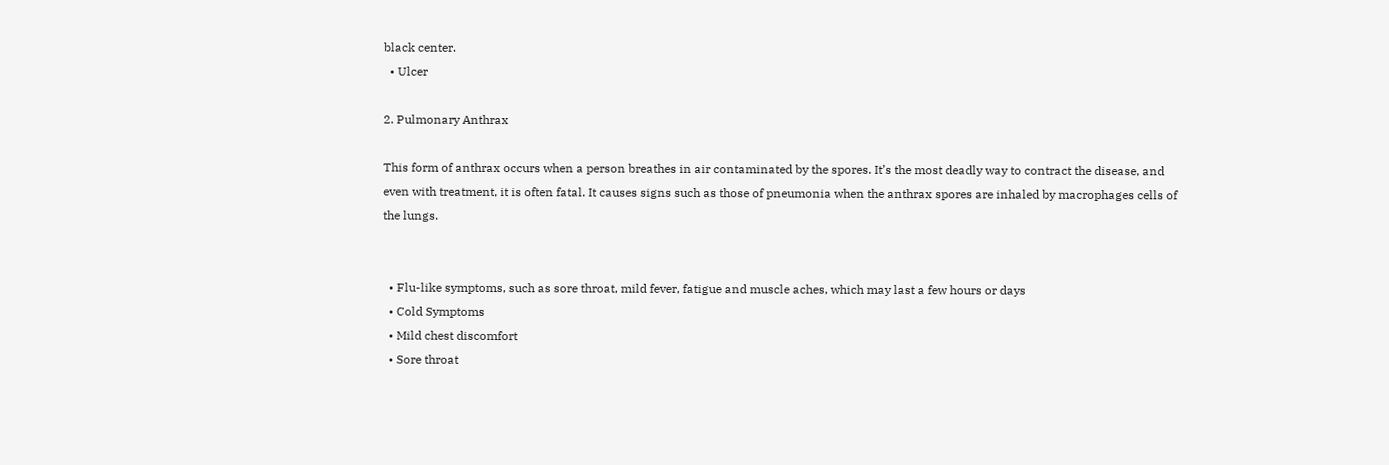black center.
  • Ulcer

2. Pulmonary Anthrax

This form of anthrax occurs when a person breathes in air contaminated by the spores. It’s the most deadly way to contract the disease, and even with treatment, it is often fatal. It causes signs such as those of pneumonia when the anthrax spores are inhaled by macrophages cells of the lungs.


  • Flu-like symptoms, such as sore throat, mild fever, fatigue and muscle aches, which may last a few hours or days
  • Cold Symptoms
  • Mild chest discomfort
  • Sore throat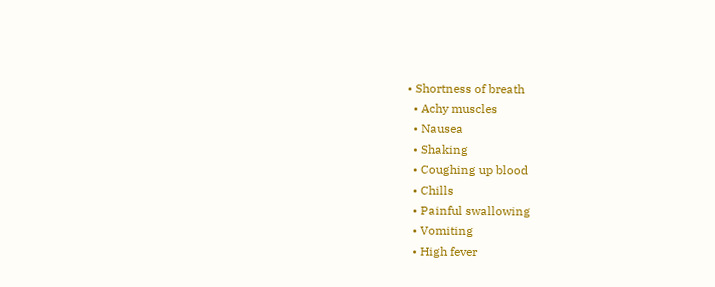• Shortness of breath
  • Achy muscles
  • Nausea
  • Shaking
  • Coughing up blood
  • Chills
  • Painful swallowing
  • Vomiting
  • High fever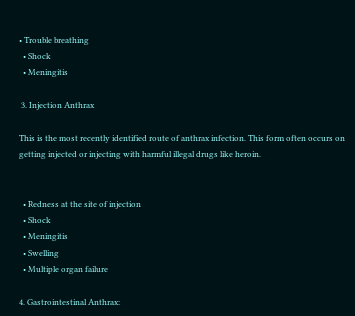• Trouble breathing
  • Shock
  • Meningitis

 3. Injection Anthrax

This is the most recently identified route of anthrax infection. This form often occurs on getting injected or injecting with harmful illegal drugs like heroin.


  • Redness at the site of injection
  • Shock
  • Meningitis
  • Swelling
  • Multiple organ failure

4. Gastrointestinal Anthrax: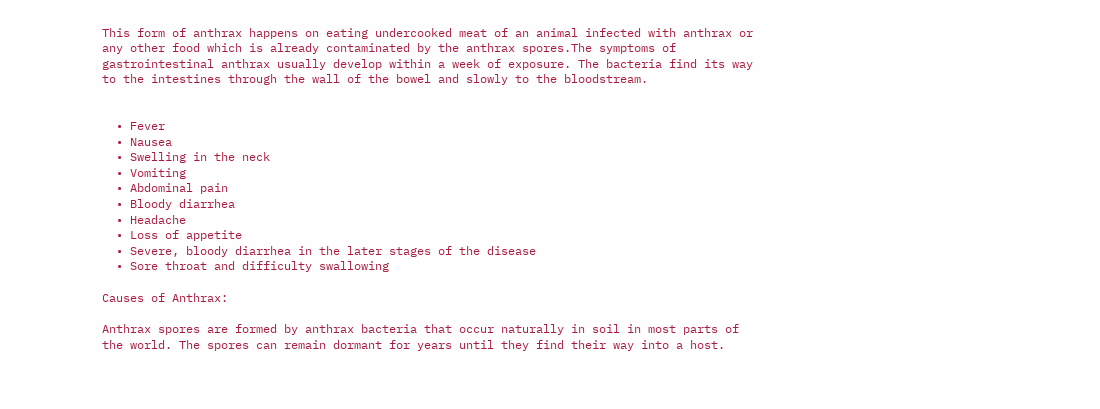This form of anthrax happens on eating undercooked meat of an animal infected with anthrax or any other food which is already contaminated by the anthrax spores.The symptoms of gastrointestinal anthrax usually develop within a week of exposure. The bacteria find its way to the intestines through the wall of the bowel and slowly to the bloodstream.


  • Fever
  • Nausea
  • Swelling in the neck
  • Vomiting
  • Abdominal pain
  • Bloody diarrhea
  • Headache
  • Loss of appetite
  • Severe, bloody diarrhea in the later stages of the disease
  • Sore throat and difficulty swallowing

Causes of Anthrax:

Anthrax spores are formed by anthrax bacteria that occur naturally in soil in most parts of the world. The spores can remain dormant for years until they find their way into a host.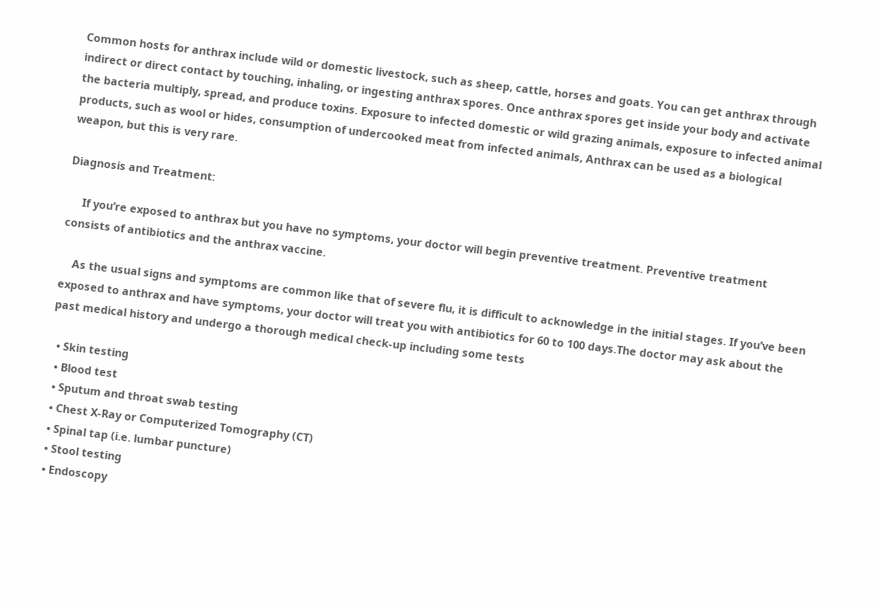Common hosts for anthrax include wild or domestic livestock, such as sheep, cattle, horses and goats. You can get anthrax through indirect or direct contact by touching, inhaling, or ingesting anthrax spores. Once anthrax spores get inside your body and activate the bacteria multiply, spread, and produce toxins. Exposure to infected domestic or wild grazing animals, exposure to infected animal products, such as wool or hides, consumption of undercooked meat from infected animals, Anthrax can be used as a biological weapon, but this is very rare.

Diagnosis and Treatment:

     If you’re exposed to anthrax but you have no symptoms, your doctor will begin preventive treatment. Preventive treatment consists of antibiotics and the anthrax vaccine.

    As the usual signs and symptoms are common like that of severe flu, it is difficult to acknowledge in the initial stages. If you’ve been exposed to anthrax and have symptoms, your doctor will treat you with antibiotics for 60 to 100 days.The doctor may ask about the past medical history and undergo a thorough medical check-up including some tests

  • Skin testing
  • Blood test
  • Sputum and throat swab testing
  • Chest X-Ray or Computerized Tomography (CT)
  • Spinal tap (i.e. lumbar puncture)
  • Stool testing
  • Endoscopy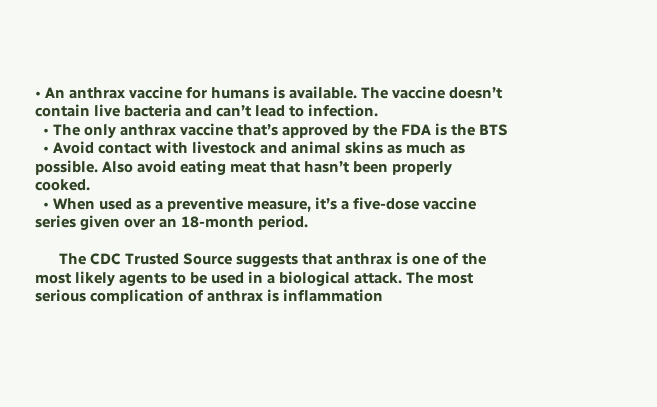• An anthrax vaccine for humans is available. The vaccine doesn’t contain live bacteria and can’t lead to infection.
  • The only anthrax vaccine that’s approved by the FDA is the BTS
  • Avoid contact with livestock and animal skins as much as possible. Also avoid eating meat that hasn’t been properly cooked.
  • When used as a preventive measure, it’s a five-dose vaccine series given over an 18-month period.

      The CDC Trusted Source suggests that anthrax is one of the most likely agents to be used in a biological attack. The most serious complication of anthrax is inflammation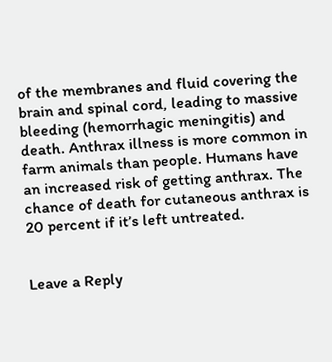of the membranes and fluid covering the brain and spinal cord, leading to massive bleeding (hemorrhagic meningitis) and death. Anthrax illness is more common in farm animals than people. Humans have an increased risk of getting anthrax. The chance of death for cutaneous anthrax is 20 percent if it’s left untreated.


Leave a Reply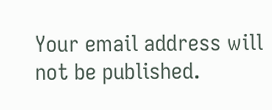Your email address will not be published.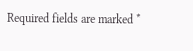Required fields are marked *